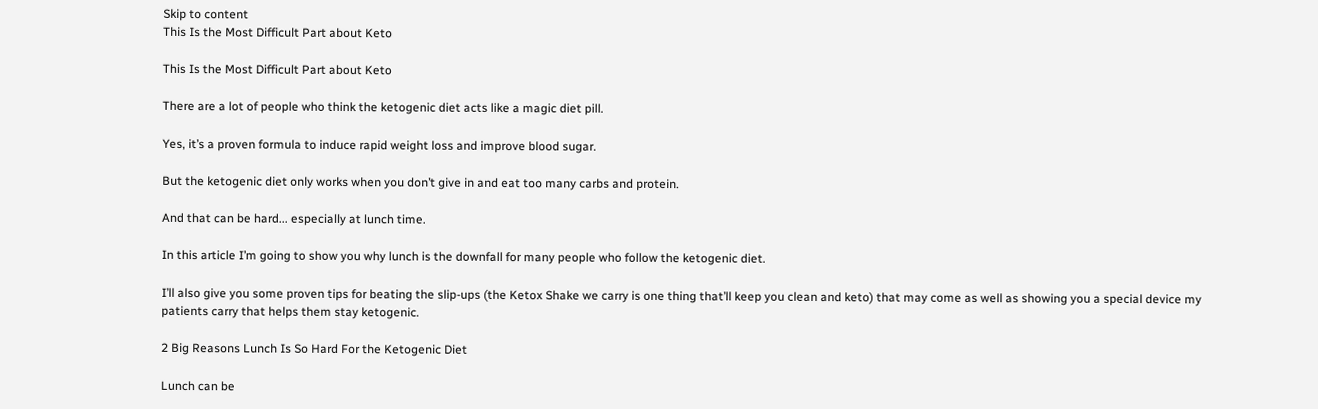Skip to content
This Is the Most Difficult Part about Keto

This Is the Most Difficult Part about Keto

There are a lot of people who think the ketogenic diet acts like a magic diet pill.

Yes, it’s a proven formula to induce rapid weight loss and improve blood sugar.

But the ketogenic diet only works when you don’t give in and eat too many carbs and protein.

And that can be hard... especially at lunch time.

In this article I’m going to show you why lunch is the downfall for many people who follow the ketogenic diet.

I’ll also give you some proven tips for beating the slip-ups (the Ketox Shake we carry is one thing that’ll keep you clean and keto) that may come as well as showing you a special device my patients carry that helps them stay ketogenic.

2 Big Reasons Lunch Is So Hard For the Ketogenic Diet

Lunch can be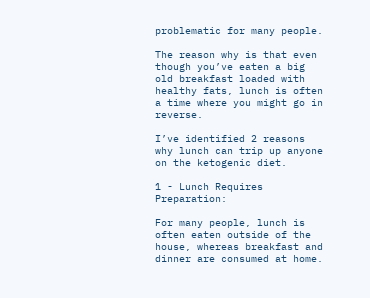problematic for many people.

The reason why is that even though you’ve eaten a big old breakfast loaded with healthy fats, lunch is often a time where you might go in reverse.

I’ve identified 2 reasons why lunch can trip up anyone on the ketogenic diet.

1 - Lunch Requires Preparation:

For many people, lunch is often eaten outside of the house, whereas breakfast and dinner are consumed at home.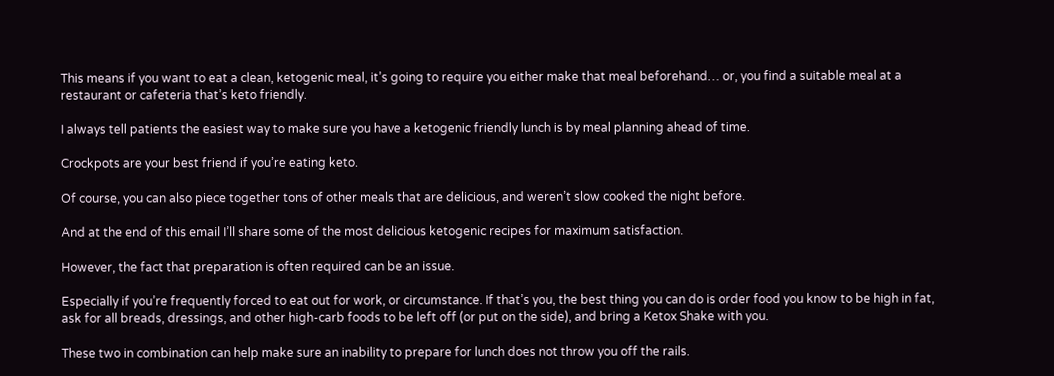This means if you want to eat a clean, ketogenic meal, it’s going to require you either make that meal beforehand… or, you find a suitable meal at a restaurant or cafeteria that’s keto friendly.

I always tell patients the easiest way to make sure you have a ketogenic friendly lunch is by meal planning ahead of time.

Crockpots are your best friend if you’re eating keto.

Of course, you can also piece together tons of other meals that are delicious, and weren’t slow cooked the night before.

And at the end of this email I’ll share some of the most delicious ketogenic recipes for maximum satisfaction.

However, the fact that preparation is often required can be an issue.

Especially if you’re frequently forced to eat out for work, or circumstance. If that’s you, the best thing you can do is order food you know to be high in fat, ask for all breads, dressings, and other high-carb foods to be left off (or put on the side), and bring a Ketox Shake with you.

These two in combination can help make sure an inability to prepare for lunch does not throw you off the rails.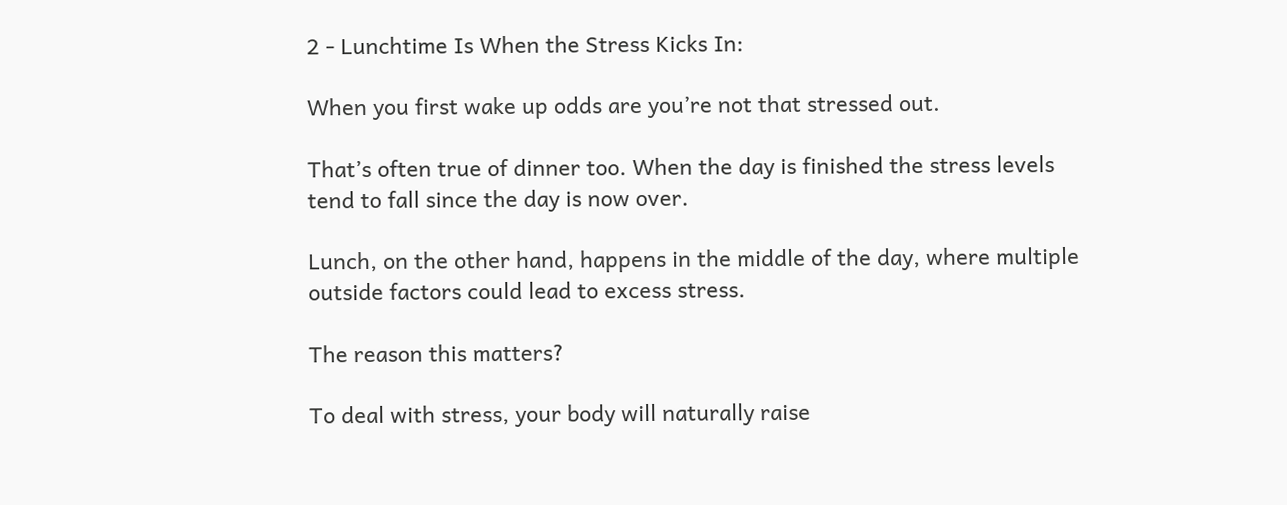2 - Lunchtime Is When the Stress Kicks In:

When you first wake up odds are you’re not that stressed out.

That’s often true of dinner too. When the day is finished the stress levels tend to fall since the day is now over.

Lunch, on the other hand, happens in the middle of the day, where multiple outside factors could lead to excess stress.

The reason this matters?

To deal with stress, your body will naturally raise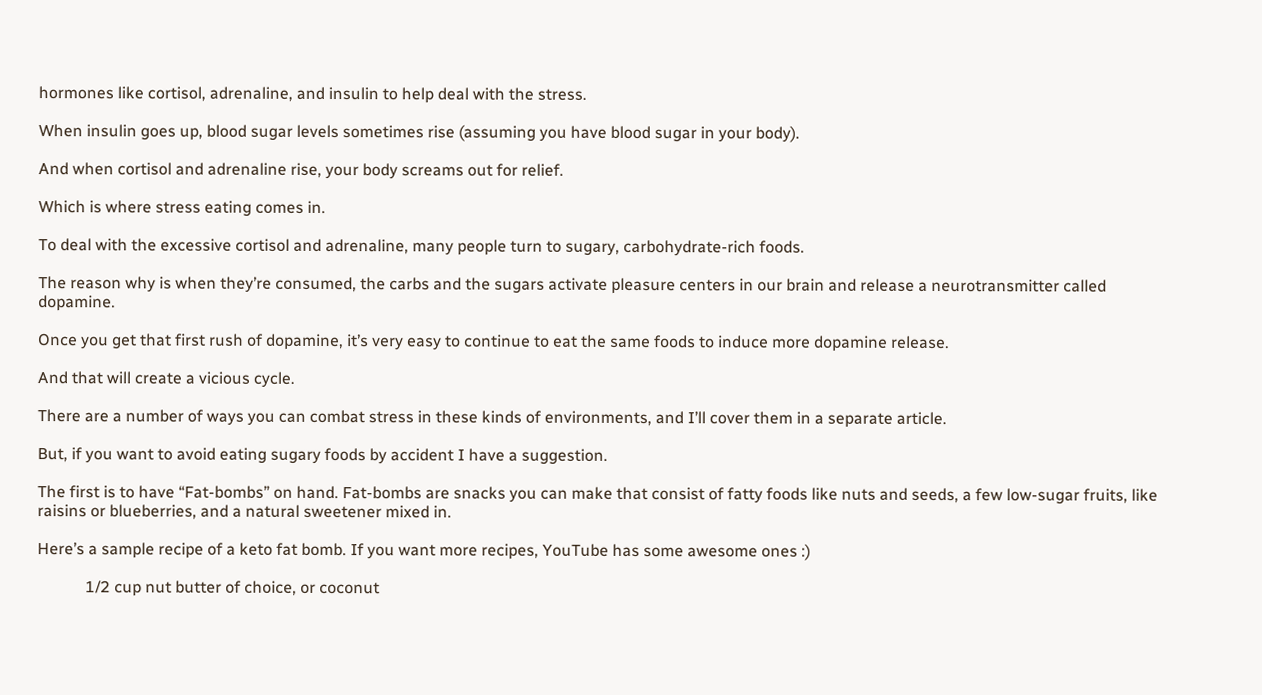hormones like cortisol, adrenaline, and insulin to help deal with the stress.

When insulin goes up, blood sugar levels sometimes rise (assuming you have blood sugar in your body).

And when cortisol and adrenaline rise, your body screams out for relief.

Which is where stress eating comes in.

To deal with the excessive cortisol and adrenaline, many people turn to sugary, carbohydrate-rich foods.

The reason why is when they’re consumed, the carbs and the sugars activate pleasure centers in our brain and release a neurotransmitter called dopamine.

Once you get that first rush of dopamine, it’s very easy to continue to eat the same foods to induce more dopamine release.

And that will create a vicious cycle.

There are a number of ways you can combat stress in these kinds of environments, and I’ll cover them in a separate article.

But, if you want to avoid eating sugary foods by accident I have a suggestion.

The first is to have “Fat-bombs” on hand. Fat-bombs are snacks you can make that consist of fatty foods like nuts and seeds, a few low-sugar fruits, like raisins or blueberries, and a natural sweetener mixed in.

Here’s a sample recipe of a keto fat bomb. If you want more recipes, YouTube has some awesome ones :)

            1/2 cup nut butter of choice, or coconut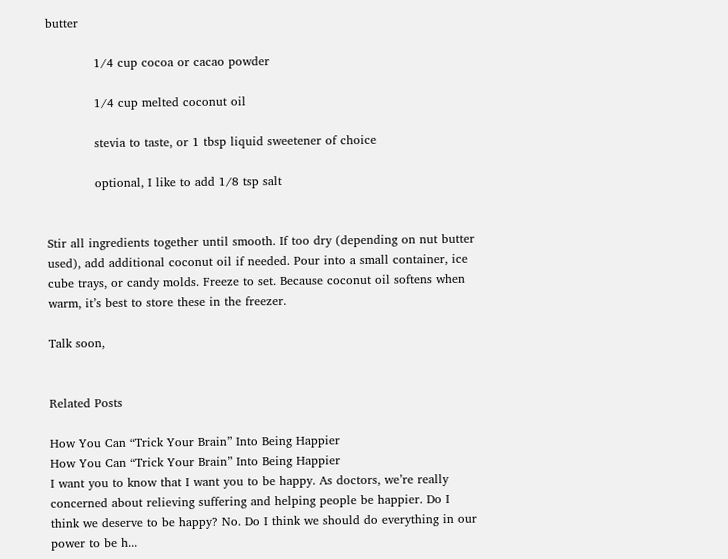butter

            1/4 cup cocoa or cacao powder

            1/4 cup melted coconut oil

            stevia to taste, or 1 tbsp liquid sweetener of choice

            optional, I like to add 1/8 tsp salt


Stir all ingredients together until smooth. If too dry (depending on nut butter used), add additional coconut oil if needed. Pour into a small container, ice cube trays, or candy molds. Freeze to set. Because coconut oil softens when warm, it’s best to store these in the freezer.

Talk soon,


Related Posts

How You Can “Trick Your Brain” Into Being Happier
How You Can “Trick Your Brain” Into Being Happier
I want you to know that I want you to be happy. As doctors, we’re really concerned about relieving suffering and helping people be happier. Do I think we deserve to be happy? No. Do I think we should do everything in our power to be h...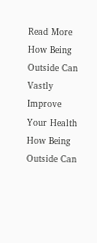Read More
How Being Outside Can Vastly Improve Your Health
How Being Outside Can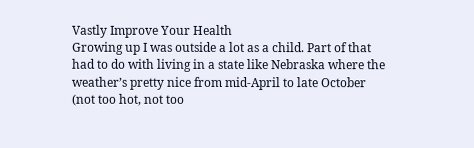Vastly Improve Your Health
Growing up I was outside a lot as a child. Part of that had to do with living in a state like Nebraska where the weather’s pretty nice from mid-April to late October (not too hot, not too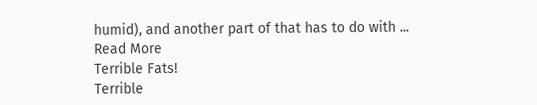humid), and another part of that has to do with ...
Read More
Terrible Fats!
Terrible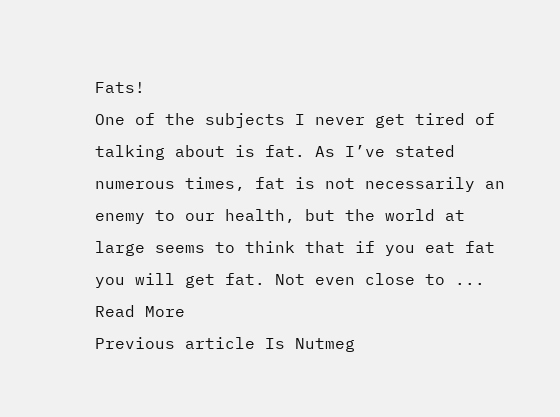Fats!
One of the subjects I never get tired of talking about is fat. As I’ve stated numerous times, fat is not necessarily an enemy to our health, but the world at large seems to think that if you eat fat you will get fat. Not even close to ...
Read More
Previous article Is Nutmeg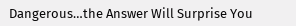Dangerous…the Answer Will Surprise You